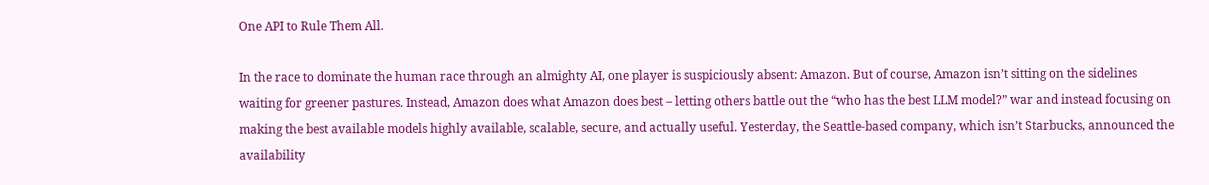One API to Rule Them All.

In the race to dominate the human race through an almighty AI, one player is suspiciously absent: Amazon. But of course, Amazon isn’t sitting on the sidelines waiting for greener pastures. Instead, Amazon does what Amazon does best – letting others battle out the “who has the best LLM model?” war and instead focusing on making the best available models highly available, scalable, secure, and actually useful. Yesterday, the Seattle-based company, which isn’t Starbucks, announced the availability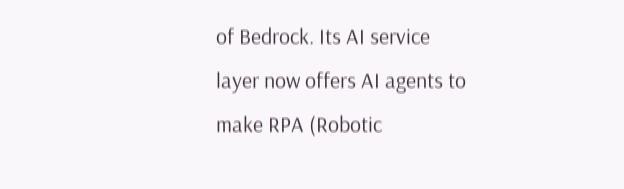of Bedrock. Its AI service layer now offers AI agents to make RPA (Robotic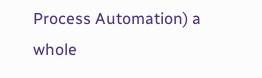Process Automation) a whole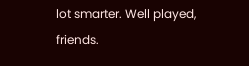lot smarter. Well played, friends.